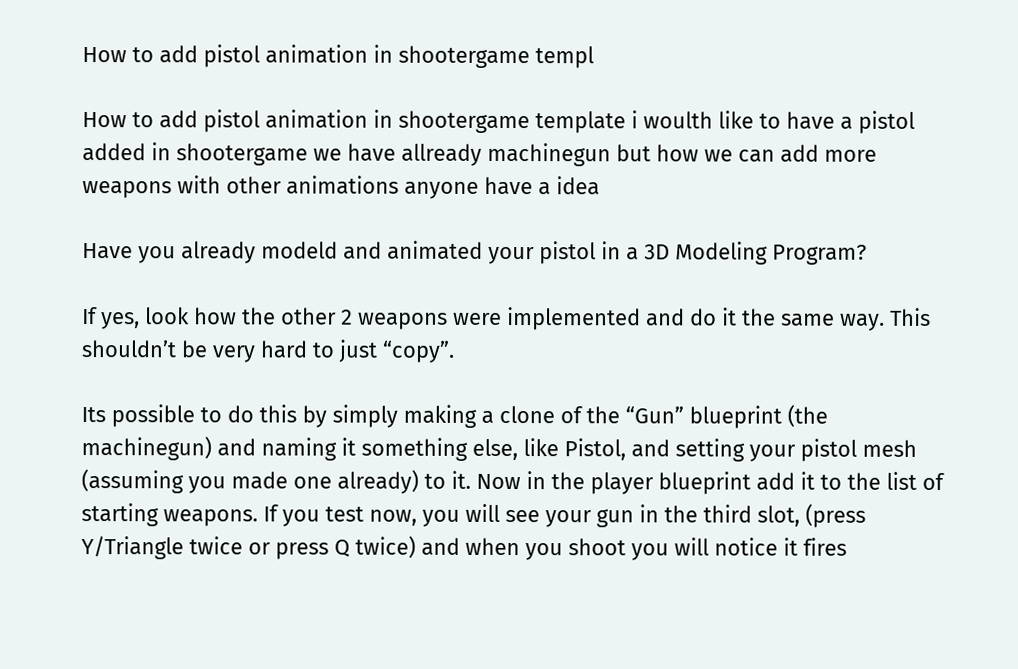How to add pistol animation in shootergame templ

How to add pistol animation in shootergame template i woulth like to have a pistol added in shootergame we have allready machinegun but how we can add more weapons with other animations anyone have a idea

Have you already modeld and animated your pistol in a 3D Modeling Program?

If yes, look how the other 2 weapons were implemented and do it the same way. This shouldn’t be very hard to just “copy”.

Its possible to do this by simply making a clone of the “Gun” blueprint (the machinegun) and naming it something else, like Pistol, and setting your pistol mesh (assuming you made one already) to it. Now in the player blueprint add it to the list of starting weapons. If you test now, you will see your gun in the third slot, (press Y/Triangle twice or press Q twice) and when you shoot you will notice it fires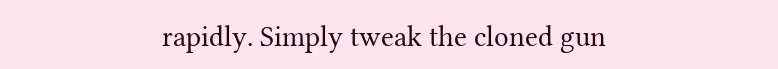rapidly. Simply tweak the cloned gun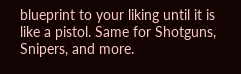blueprint to your liking until it is like a pistol. Same for Shotguns, Snipers, and more.